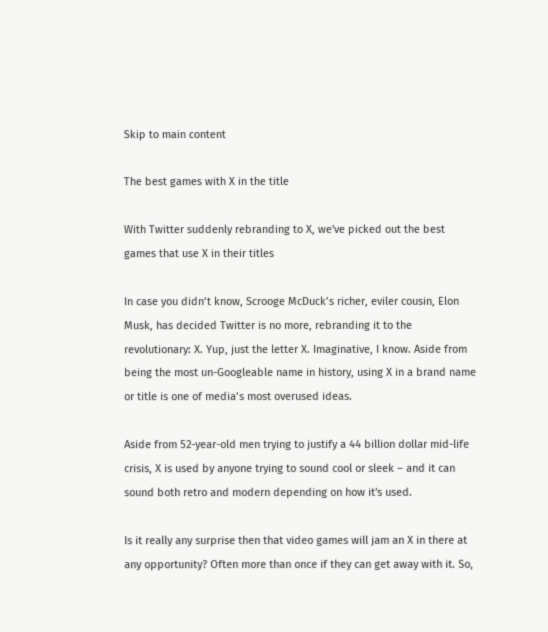Skip to main content

The best games with X in the title

With Twitter suddenly rebranding to X, we've picked out the best games that use X in their titles

In case you didn’t know, Scrooge McDuck’s richer, eviler cousin, Elon Musk, has decided Twitter is no more, rebranding it to the revolutionary: X. Yup, just the letter X. Imaginative, I know. Aside from being the most un-Googleable name in history, using X in a brand name or title is one of media’s most overused ideas.

Aside from 52-year-old men trying to justify a 44 billion dollar mid-life crisis, X is used by anyone trying to sound cool or sleek – and it can sound both retro and modern depending on how it's used.

Is it really any surprise then that video games will jam an X in there at any opportunity? Often more than once if they can get away with it. So,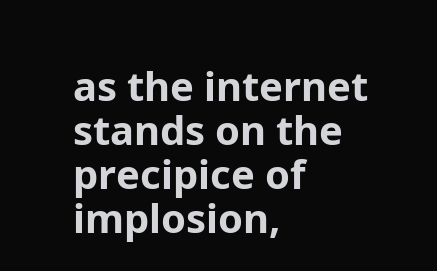as the internet stands on the precipice of implosion,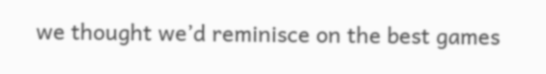we thought we’d reminisce on the best games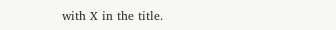with X in the title.